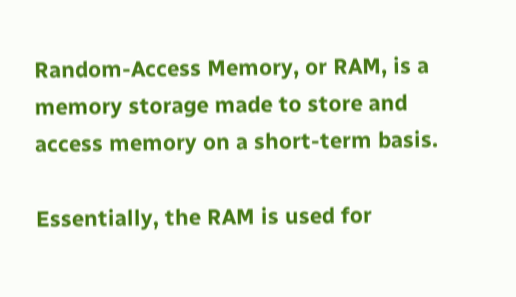Random-Access Memory, or RAM, is a memory storage made to store and access memory on a short-term basis.

Essentially, the RAM is used for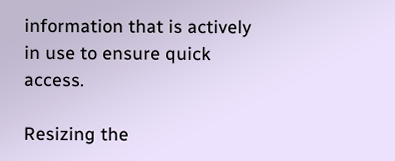information that is actively in use to ensure quick access.

Resizing the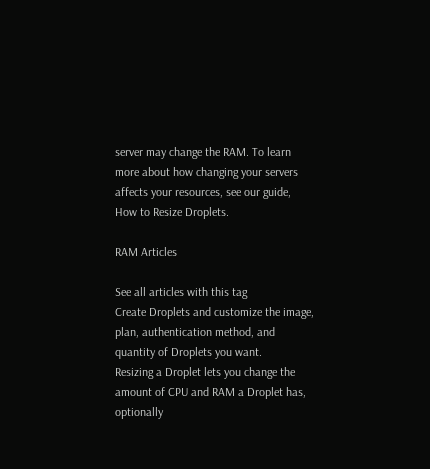server may change the RAM. To learn more about how changing your servers affects your resources, see our guide, How to Resize Droplets.

RAM Articles

See all articles with this tag
Create Droplets and customize the image, plan, authentication method, and quantity of Droplets you want.
Resizing a Droplet lets you change the amount of CPU and RAM a Droplet has, optionally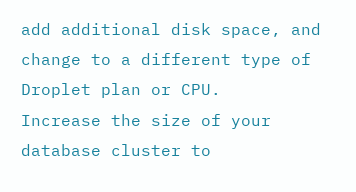add additional disk space, and change to a different type of Droplet plan or CPU.
Increase the size of your database cluster to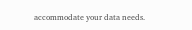accommodate your data needs.